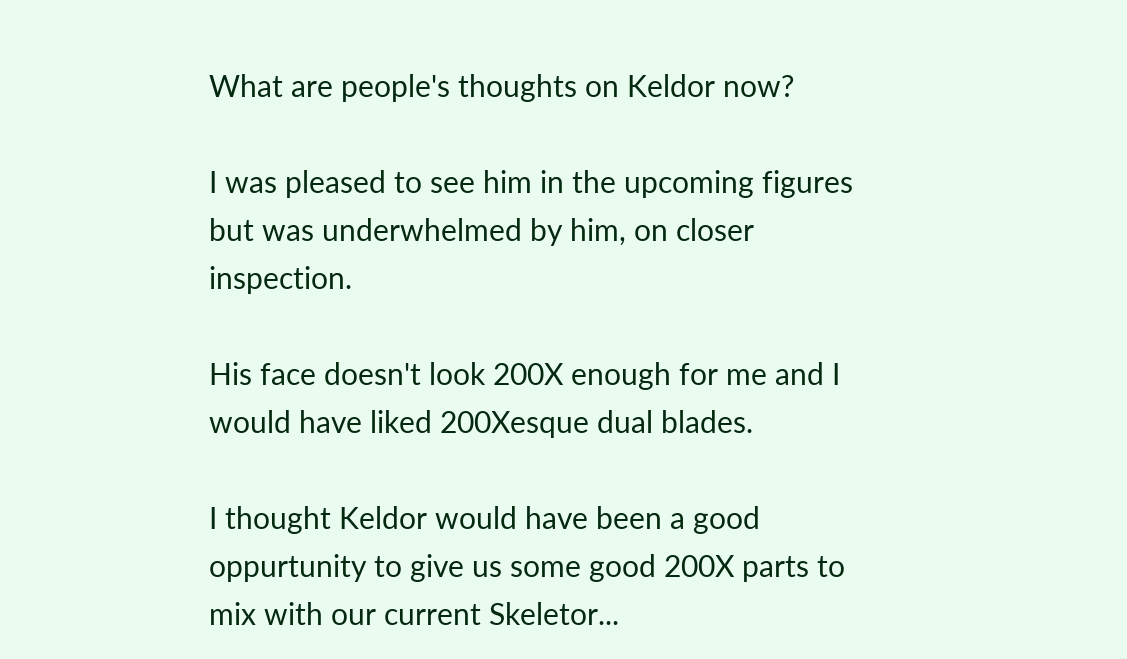What are people's thoughts on Keldor now?

I was pleased to see him in the upcoming figures but was underwhelmed by him, on closer inspection.

His face doesn't look 200X enough for me and I would have liked 200Xesque dual blades.

I thought Keldor would have been a good oppurtunity to give us some good 200X parts to mix with our current Skeletor...